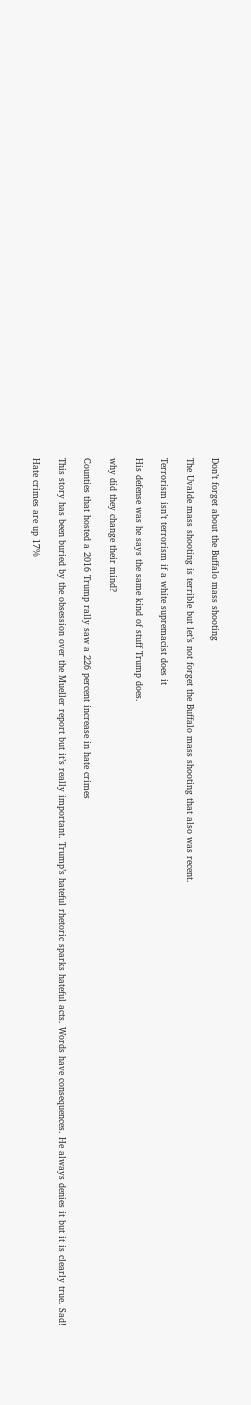Don’t forget about the Buffalo mass shooting

The Uvalde mass shooting is terrible but let’s not forget the Buffalo mass shooting that also was recent.

Terrorism isn’t terrorism if a white supremacist does it

His defense was he says the same kind of stuff Trump does.

why did they change their mind?

Counties that hosted a 2016 Trump rally saw a 226 percent increase in hate crimes

This story has been buried by the obsession over the Mueller report but it’s really important. Trump’s hateful rhetoric sparks hateful acts. Words have consequences. He always denies it but it is clearly true. Sad!

Hate crimes are up 17%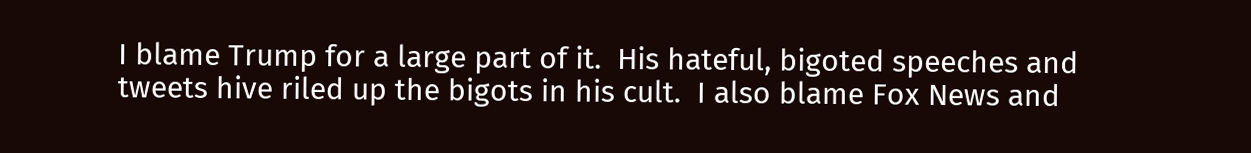I blame Trump for a large part of it.  His hateful, bigoted speeches and tweets hive riled up the bigots in his cult.  I also blame Fox News and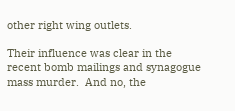other right wing outlets.

Their influence was clear in the recent bomb mailings and synagogue mass murder.  And no, the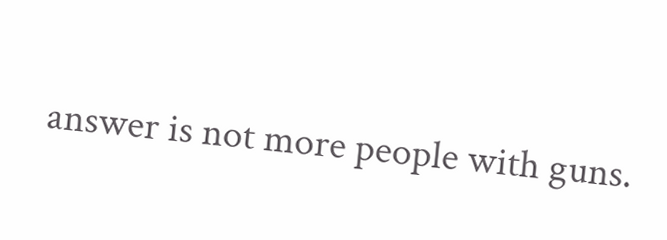answer is not more people with guns.